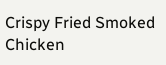Crispy Fried Smoked Chicken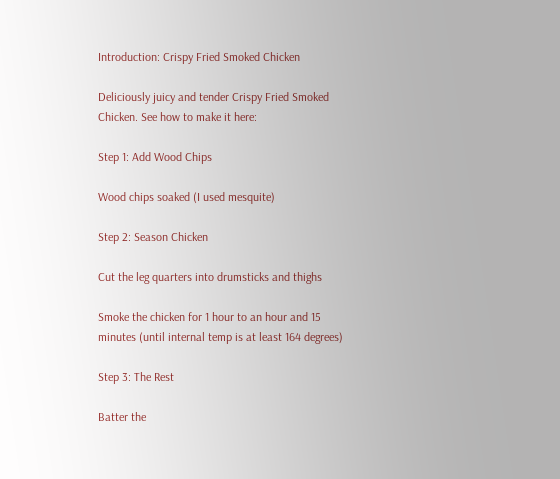Introduction: Crispy Fried Smoked Chicken

Deliciously juicy and tender Crispy Fried Smoked Chicken. See how to make it here:

Step 1: Add Wood Chips

Wood chips soaked (I used mesquite)

Step 2: Season Chicken

Cut the leg quarters into drumsticks and thighs

Smoke the chicken for 1 hour to an hour and 15 minutes (until internal temp is at least 164 degrees)

Step 3: The Rest

Batter the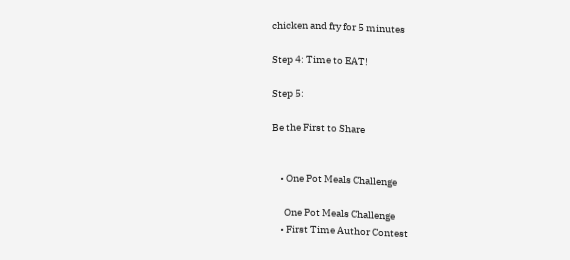chicken and fry for 5 minutes

Step 4: Time to EAT!

Step 5:

Be the First to Share


    • One Pot Meals Challenge

      One Pot Meals Challenge
    • First Time Author Contest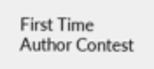First Time Author Contest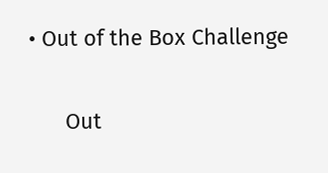• Out of the Box Challenge

      Out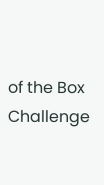of the Box Challenge